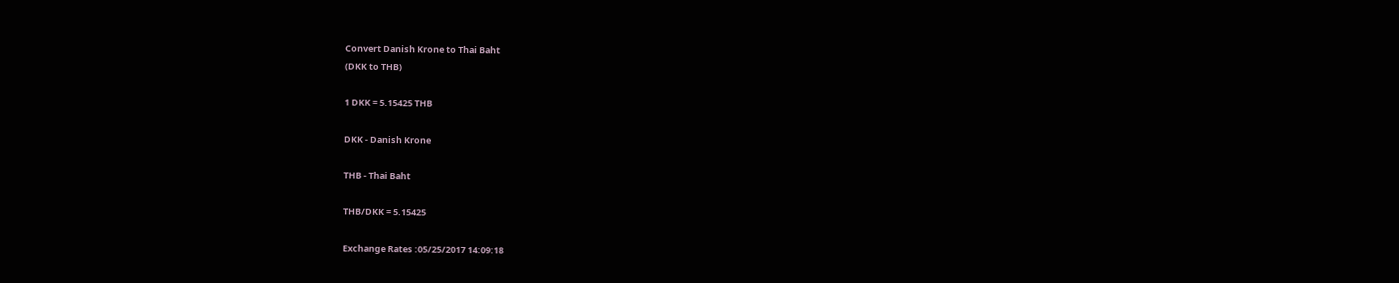Convert Danish Krone to Thai Baht
(DKK to THB)

1 DKK = 5.15425 THB

DKK - Danish Krone

THB - Thai Baht

THB/DKK = 5.15425

Exchange Rates :05/25/2017 14:09:18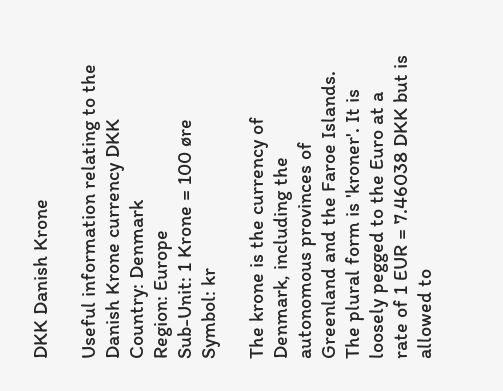DKK Danish Krone

Useful information relating to the Danish Krone currency DKK
Country: Denmark
Region: Europe
Sub-Unit: 1 Krone = 100 øre
Symbol: kr

The krone is the currency of Denmark, including the autonomous provinces of Greenland and the Faroe Islands. The plural form is 'kroner'. It is loosely pegged to the Euro at a rate of 1 EUR = 7.46038 DKK but is allowed to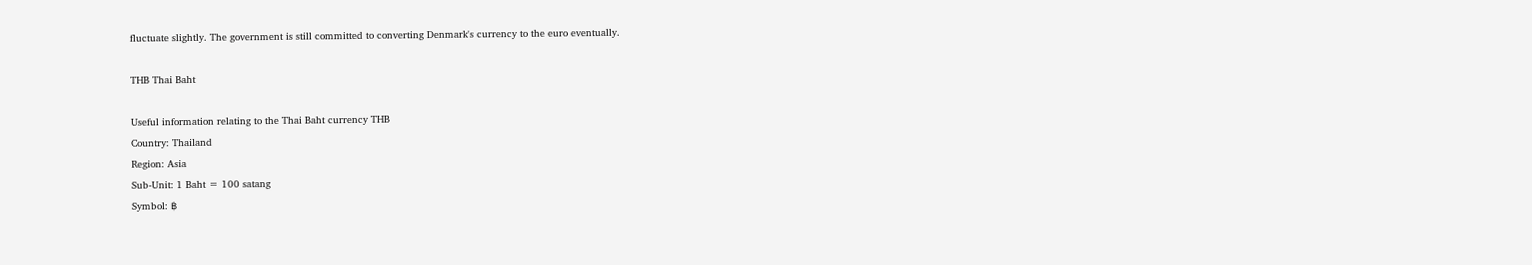fluctuate slightly. The government is still committed to converting Denmark's currency to the euro eventually.

THB Thai Baht

Useful information relating to the Thai Baht currency THB
Country: Thailand
Region: Asia
Sub-Unit: 1 Baht = 100 satang
Symbol: ฿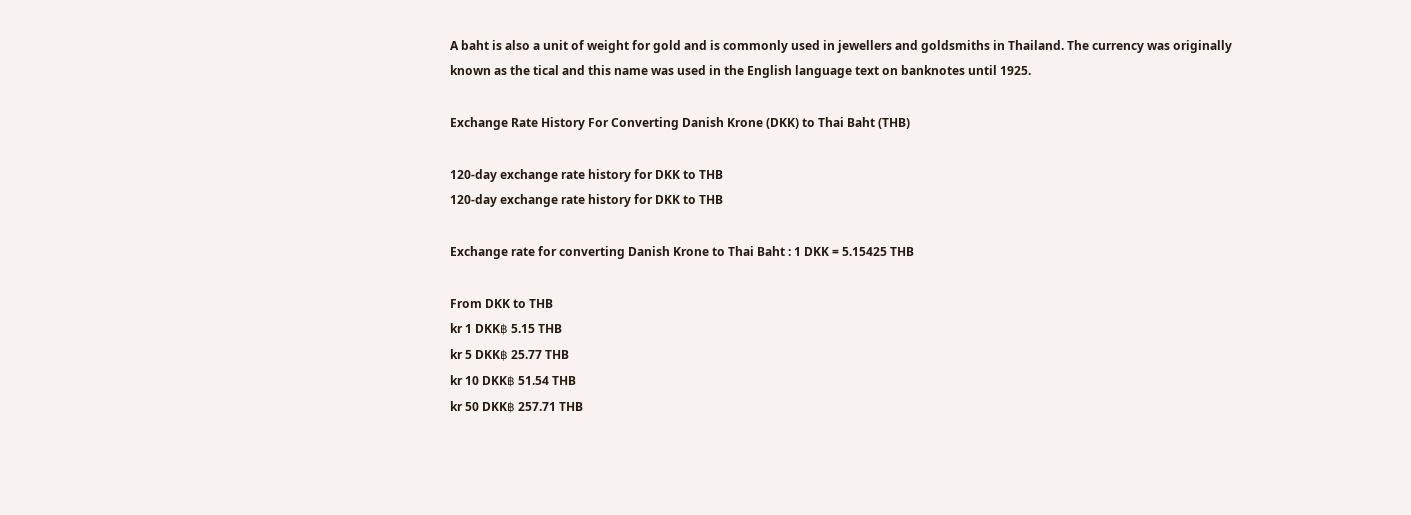A baht is also a unit of weight for gold and is commonly used in jewellers and goldsmiths in Thailand. The currency was originally known as the tical and this name was used in the English language text on banknotes until 1925.

Exchange Rate History For Converting Danish Krone (DKK) to Thai Baht (THB)

120-day exchange rate history for DKK to THB
120-day exchange rate history for DKK to THB

Exchange rate for converting Danish Krone to Thai Baht : 1 DKK = 5.15425 THB

From DKK to THB
kr 1 DKK฿ 5.15 THB
kr 5 DKK฿ 25.77 THB
kr 10 DKK฿ 51.54 THB
kr 50 DKK฿ 257.71 THB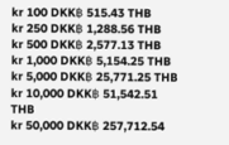kr 100 DKK฿ 515.43 THB
kr 250 DKK฿ 1,288.56 THB
kr 500 DKK฿ 2,577.13 THB
kr 1,000 DKK฿ 5,154.25 THB
kr 5,000 DKK฿ 25,771.25 THB
kr 10,000 DKK฿ 51,542.51 THB
kr 50,000 DKK฿ 257,712.54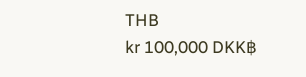THB
kr 100,000 DKK฿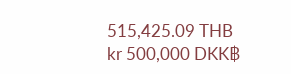515,425.09 THB
kr 500,000 DKK฿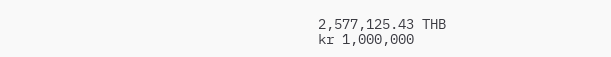2,577,125.43 THB
kr 1,000,000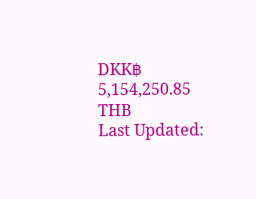DKK฿ 5,154,250.85 THB
Last Updated: